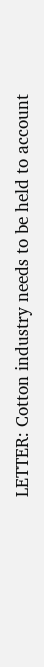LETTER: Cotton industry needs to be held to account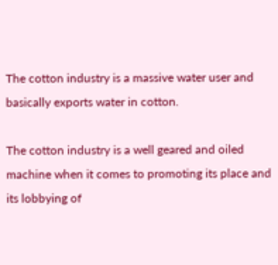The cotton industry is a massive water user and basically exports water in cotton.

The cotton industry is a well geared and oiled machine when it comes to promoting its place and its lobbying of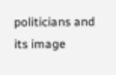politicians and its image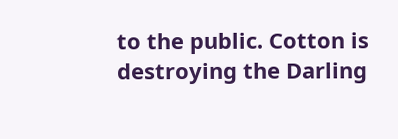to the public. Cotton is destroying the Darling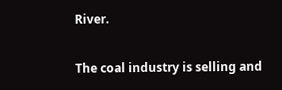River.

The coal industry is selling and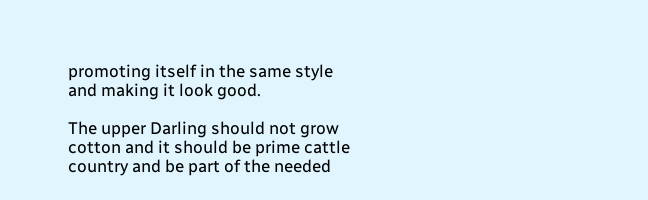promoting itself in the same style and making it look good.

The upper Darling should not grow cotton and it should be prime cattle country and be part of the needed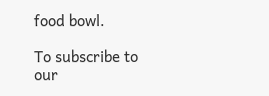food bowl.

To subscribe to our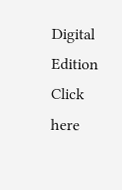Digital Edition Click here